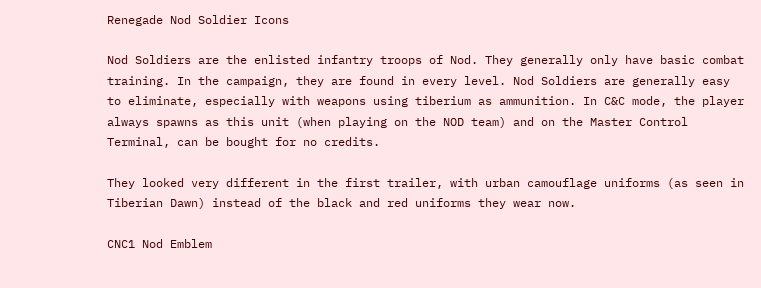Renegade Nod Soldier Icons

Nod Soldiers are the enlisted infantry troops of Nod. They generally only have basic combat training. In the campaign, they are found in every level. Nod Soldiers are generally easy to eliminate, especially with weapons using tiberium as ammunition. In C&C mode, the player always spawns as this unit (when playing on the NOD team) and on the Master Control Terminal, can be bought for no credits.

They looked very different in the first trailer, with urban camouflage uniforms (as seen in Tiberian Dawn) instead of the black and red uniforms they wear now.

CNC1 Nod Emblem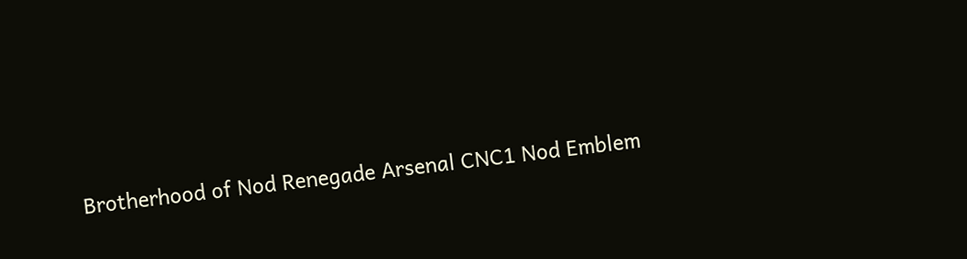Brotherhood of Nod Renegade Arsenal CNC1 Nod Emblem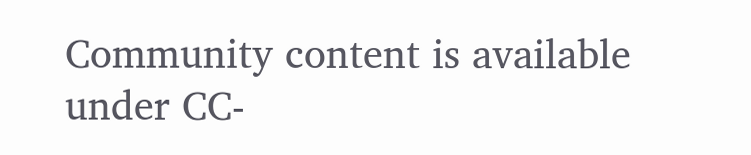Community content is available under CC-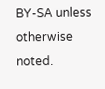BY-SA unless otherwise noted.